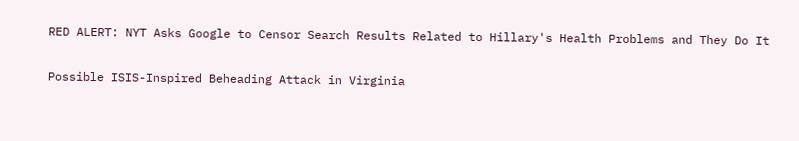RED ALERT: NYT Asks Google to Censor Search Results Related to Hillary's Health Problems and They Do It

Possible ISIS-Inspired Beheading Attack in Virginia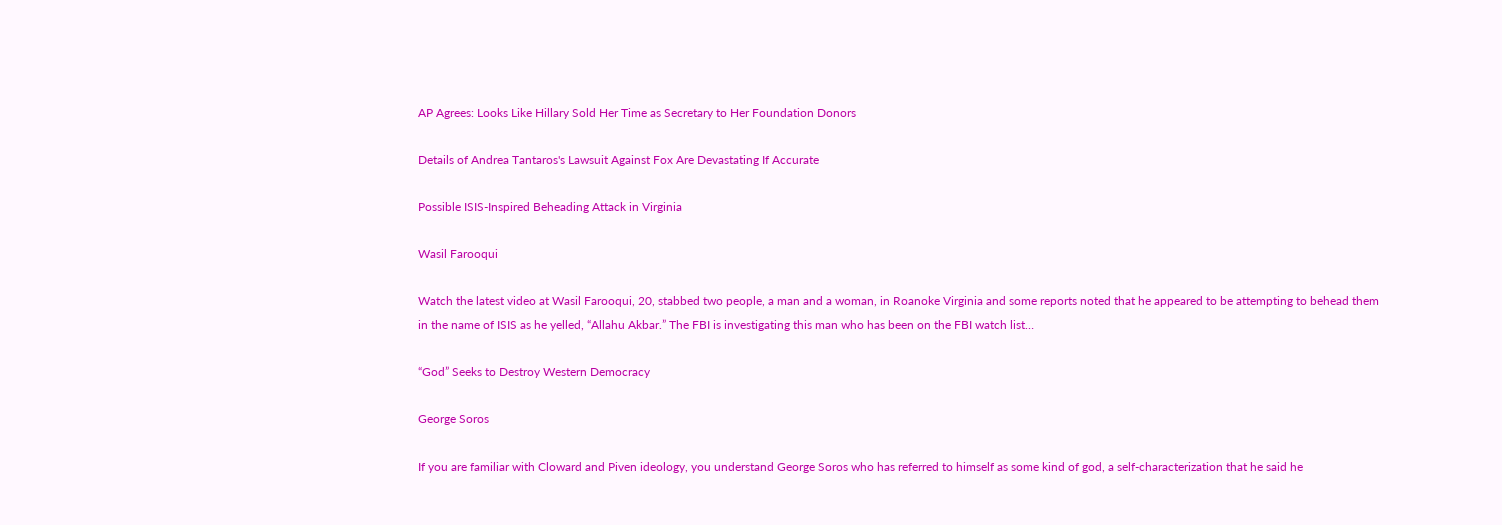AP Agrees: Looks Like Hillary Sold Her Time as Secretary to Her Foundation Donors

Details of Andrea Tantaros's Lawsuit Against Fox Are Devastating If Accurate

Possible ISIS-Inspired Beheading Attack in Virginia

Wasil Farooqui

Watch the latest video at Wasil Farooqui, 20, stabbed two people, a man and a woman, in Roanoke Virginia and some reports noted that he appeared to be attempting to behead them in the name of ISIS as he yelled, “Allahu Akbar.” The FBI is investigating this man who has been on the FBI watch list…

“God” Seeks to Destroy Western Democracy

George Soros

If you are familiar with Cloward and Piven ideology, you understand George Soros who has referred to himself as some kind of god, a self-characterization that he said he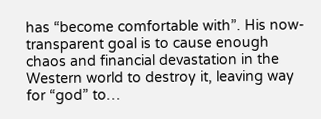has “become comfortable with”. His now-transparent goal is to cause enough chaos and financial devastation in the Western world to destroy it, leaving way for “god” to…